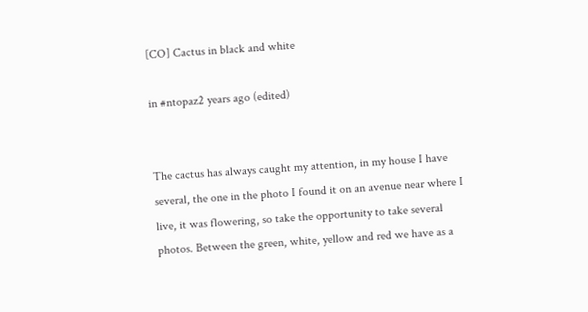[CO] Cactus in black and white

in #ntopaz2 years ago (edited)


The cactus has always caught my attention, in my house I have several, the one in the photo I found it on an avenue near where I live, it was flowering, so take the opportunity to take several photos. Between the green, white, yellow and red we have as a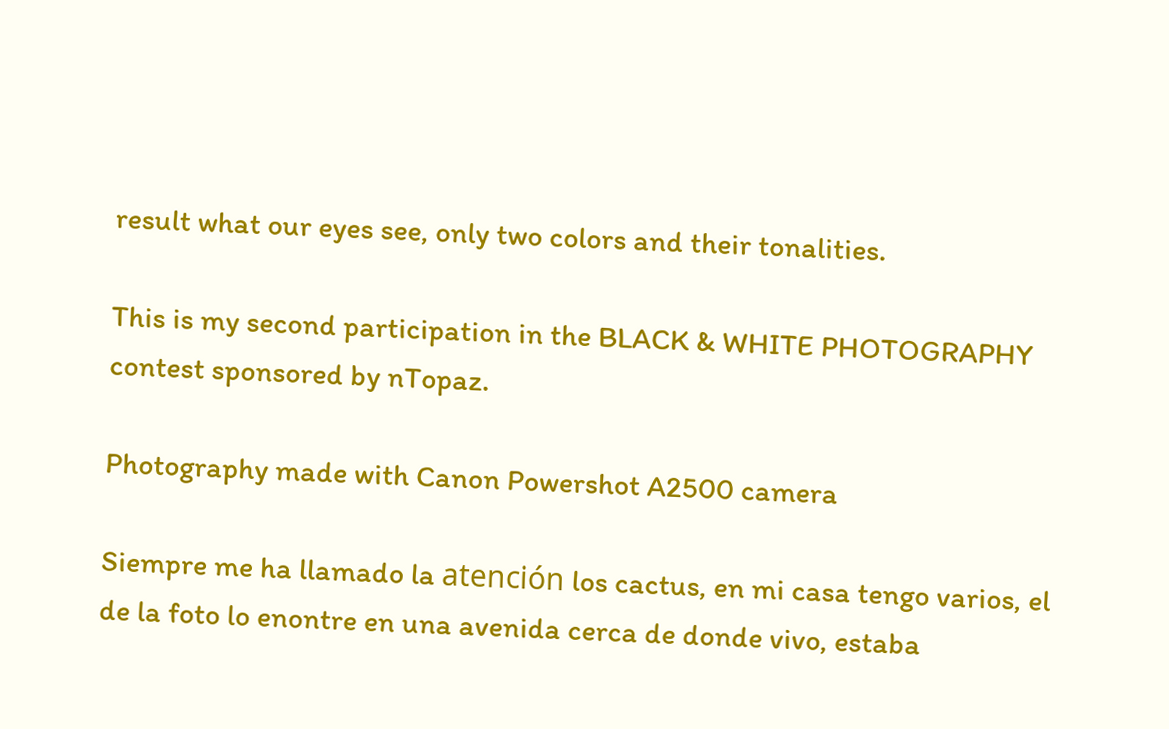result what our eyes see, only two colors and their tonalities.

This is my second participation in the BLACK & WHITE PHOTOGRAPHY contest sponsored by nTopaz.

Photography made with Canon Powershot A2500 camera

Siempre me ha llamado la atención los cactus, en mi casa tengo varios, el de la foto lo enontre en una avenida cerca de donde vivo, estaba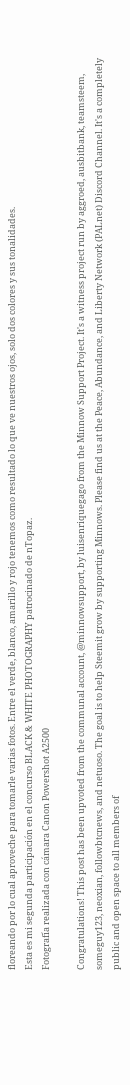floreando por lo cual aproveche para tomarle varias fotos. Entre el verde, blanco, amarillo y rojo tenemos como resultado lo que ve nuestros ojos, solo dos colores y sus tonalidades.
Esta es mi segunda participación en el concurso BLACK & WHITE PHOTOGRAPHY patrocinado de nTopaz.
Fotografía realizada con cámara Canon Powershot A2500

Congratulations! This post has been upvoted from the communal account, @minnowsupport, by luisenriquegago from the Minnow Support Project. It's a witness project run by aggroed, ausbitbank, teamsteem, someguy123, neoxian, followbtcnews, and netuoso. The goal is to help Steemit grow by supporting Minnows. Please find us at the Peace, Abundance, and Liberty Network (PALnet) Discord Channel. It's a completely public and open space to all members of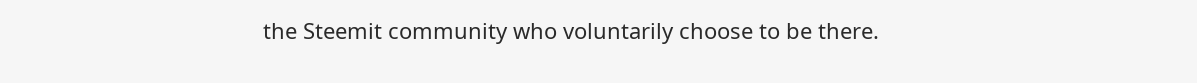the Steemit community who voluntarily choose to be there.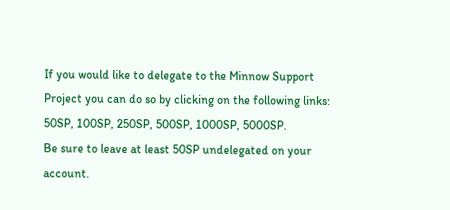If you would like to delegate to the Minnow Support Project you can do so by clicking on the following links: 50SP, 100SP, 250SP, 500SP, 1000SP, 5000SP.
Be sure to leave at least 50SP undelegated on your account.